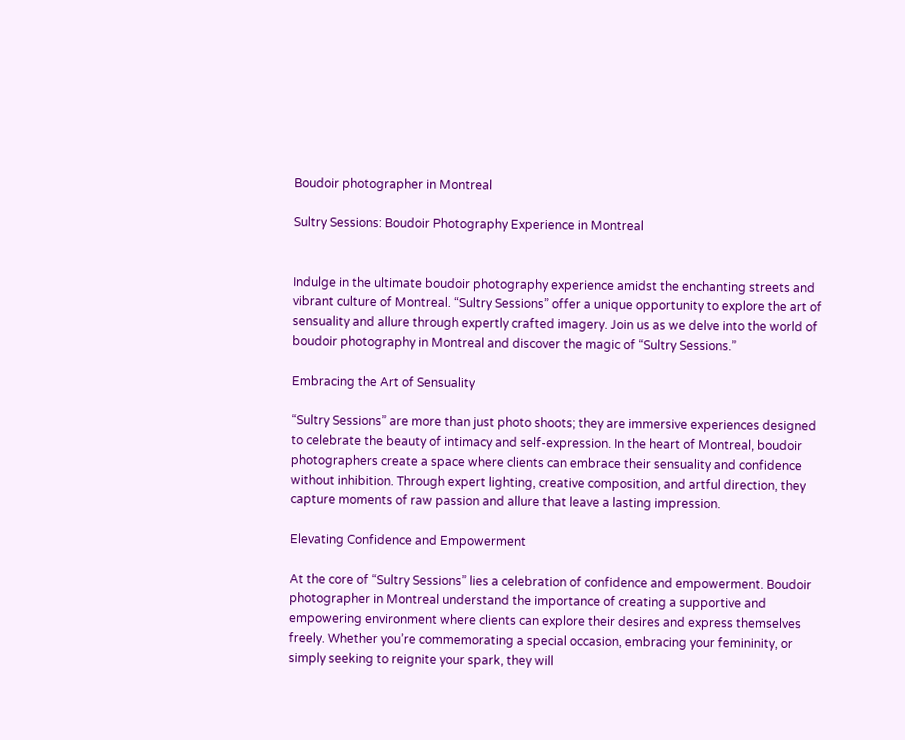Boudoir photographer in Montreal

Sultry Sessions: Boudoir Photography Experience in Montreal


Indulge in the ultimate boudoir photography experience amidst the enchanting streets and vibrant culture of Montreal. “Sultry Sessions” offer a unique opportunity to explore the art of sensuality and allure through expertly crafted imagery. Join us as we delve into the world of boudoir photography in Montreal and discover the magic of “Sultry Sessions.”

Embracing the Art of Sensuality

“Sultry Sessions” are more than just photo shoots; they are immersive experiences designed to celebrate the beauty of intimacy and self-expression. In the heart of Montreal, boudoir photographers create a space where clients can embrace their sensuality and confidence without inhibition. Through expert lighting, creative composition, and artful direction, they capture moments of raw passion and allure that leave a lasting impression.

Elevating Confidence and Empowerment

At the core of “Sultry Sessions” lies a celebration of confidence and empowerment. Boudoir photographer in Montreal understand the importance of creating a supportive and empowering environment where clients can explore their desires and express themselves freely. Whether you’re commemorating a special occasion, embracing your femininity, or simply seeking to reignite your spark, they will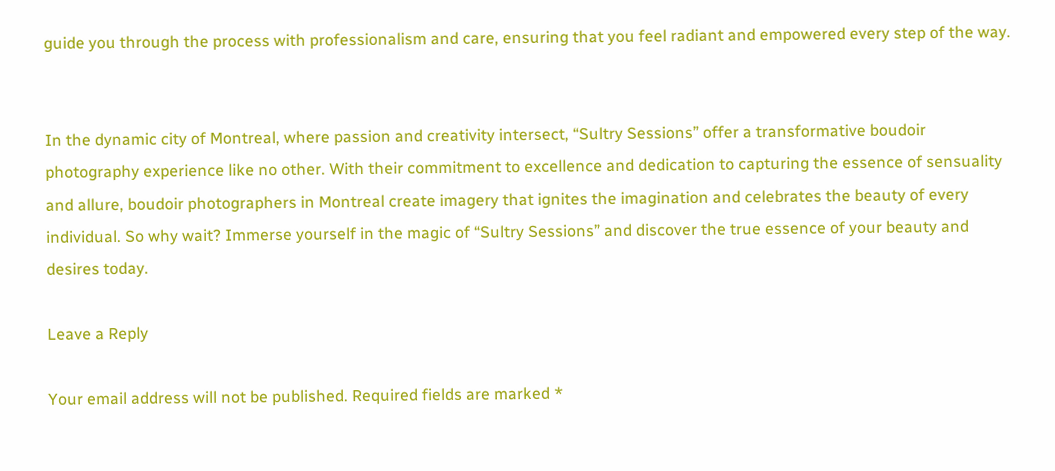guide you through the process with professionalism and care, ensuring that you feel radiant and empowered every step of the way.


In the dynamic city of Montreal, where passion and creativity intersect, “Sultry Sessions” offer a transformative boudoir photography experience like no other. With their commitment to excellence and dedication to capturing the essence of sensuality and allure, boudoir photographers in Montreal create imagery that ignites the imagination and celebrates the beauty of every individual. So why wait? Immerse yourself in the magic of “Sultry Sessions” and discover the true essence of your beauty and desires today.

Leave a Reply

Your email address will not be published. Required fields are marked *